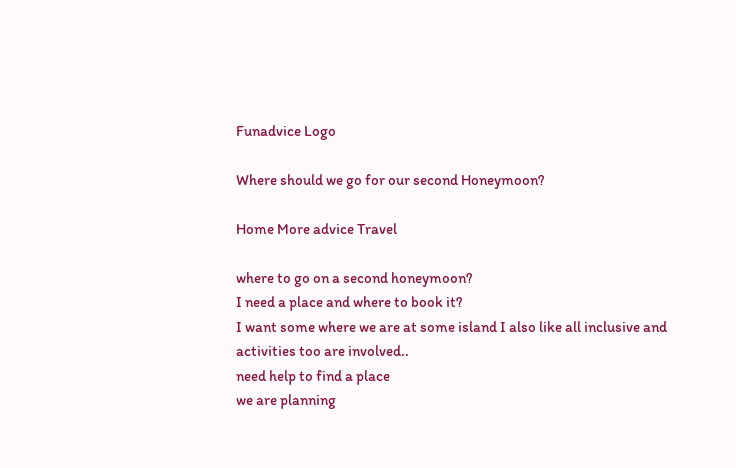Funadvice Logo

Where should we go for our second Honeymoon?

Home More advice Travel

where to go on a second honeymoon?
I need a place and where to book it?
I want some where we are at some island I also like all inclusive and activities too are involved..
need help to find a place
we are planning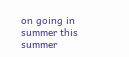on going in summer this summer